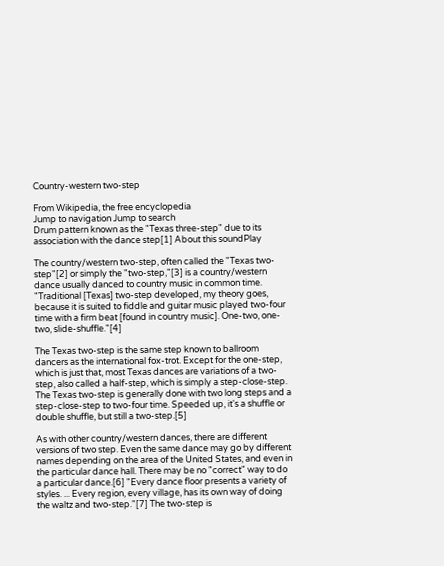Country-western two-step

From Wikipedia, the free encyclopedia
Jump to navigation Jump to search
Drum pattern known as the "Texas three-step" due to its association with the dance step[1] About this soundPlay

The country/western two-step, often called the "Texas two-step"[2] or simply the "two-step,"[3] is a country/western dance usually danced to country music in common time. "Traditional [Texas] two-step developed, my theory goes, because it is suited to fiddle and guitar music played two-four time with a firm beat [found in country music]. One-two, one-two, slide-shuffle."[4]

The Texas two-step is the same step known to ballroom dancers as the international fox-trot. Except for the one-step, which is just that, most Texas dances are variations of a two-step, also called a half-step, which is simply a step-close-step. The Texas two-step is generally done with two long steps and a step-close-step to two-four time. Speeded up, it's a shuffle or double shuffle, but still a two-step.[5]

As with other country/western dances, there are different versions of two step. Even the same dance may go by different names depending on the area of the United States, and even in the particular dance hall. There may be no "correct" way to do a particular dance.[6] "Every dance floor presents a variety of styles. ... Every region, every village, has its own way of doing the waltz and two-step."[7] The two-step is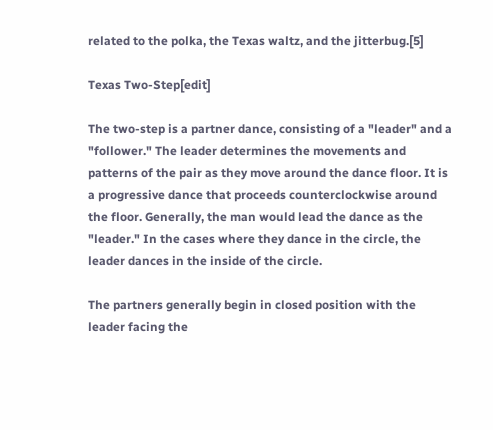related to the polka, the Texas waltz, and the jitterbug.[5]

Texas Two-Step[edit]

The two-step is a partner dance, consisting of a "leader" and a "follower." The leader determines the movements and patterns of the pair as they move around the dance floor. It is a progressive dance that proceeds counterclockwise around the floor. Generally, the man would lead the dance as the "leader." In the cases where they dance in the circle, the leader dances in the inside of the circle.

The partners generally begin in closed position with the leader facing the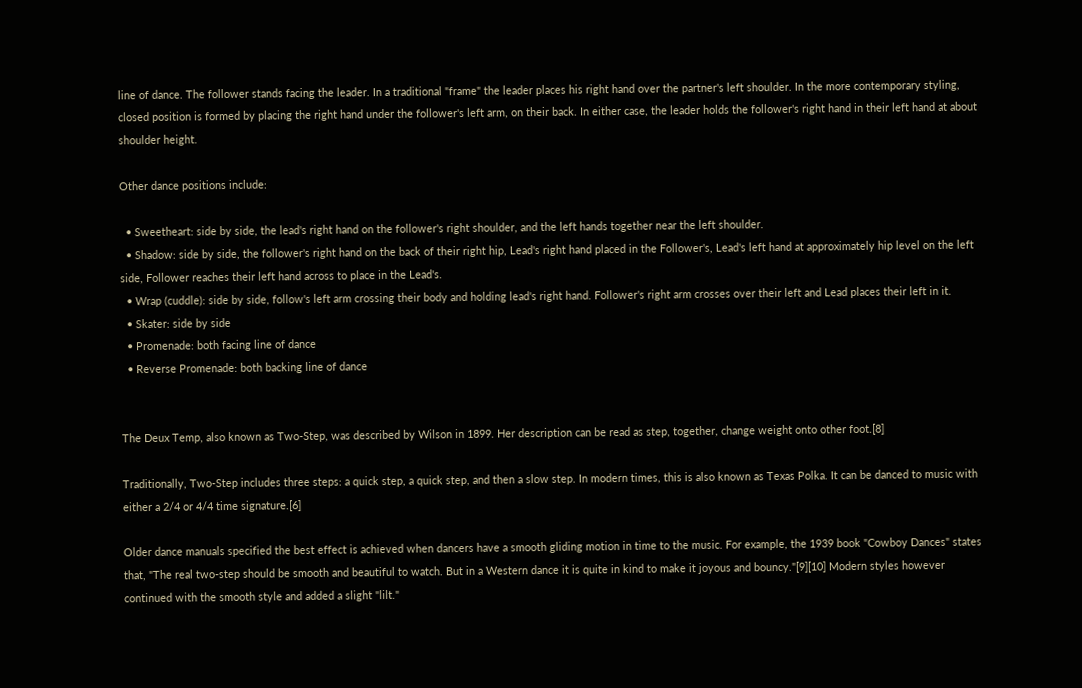line of dance. The follower stands facing the leader. In a traditional "frame" the leader places his right hand over the partner's left shoulder. In the more contemporary styling, closed position is formed by placing the right hand under the follower's left arm, on their back. In either case, the leader holds the follower's right hand in their left hand at about shoulder height.

Other dance positions include:

  • Sweetheart: side by side, the lead's right hand on the follower's right shoulder, and the left hands together near the left shoulder.
  • Shadow: side by side, the follower's right hand on the back of their right hip, Lead's right hand placed in the Follower's, Lead's left hand at approximately hip level on the left side, Follower reaches their left hand across to place in the Lead's.
  • Wrap (cuddle): side by side, follow's left arm crossing their body and holding lead's right hand. Follower's right arm crosses over their left and Lead places their left in it.
  • Skater: side by side
  • Promenade: both facing line of dance
  • Reverse Promenade: both backing line of dance


The Deux Temp, also known as Two-Step, was described by Wilson in 1899. Her description can be read as step, together, change weight onto other foot.[8]

Traditionally, Two-Step includes three steps: a quick step, a quick step, and then a slow step. In modern times, this is also known as Texas Polka. It can be danced to music with either a 2/4 or 4/4 time signature.[6]

Older dance manuals specified the best effect is achieved when dancers have a smooth gliding motion in time to the music. For example, the 1939 book "Cowboy Dances" states that, "The real two-step should be smooth and beautiful to watch. But in a Western dance it is quite in kind to make it joyous and bouncy."[9][10] Modern styles however continued with the smooth style and added a slight "lilt."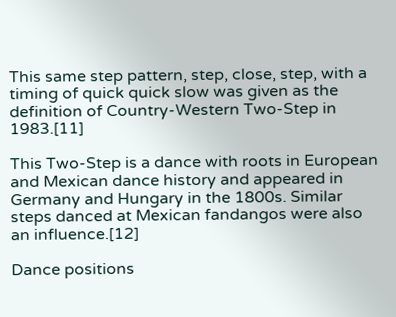This same step pattern, step, close, step, with a timing of quick quick slow was given as the definition of Country-Western Two-Step in 1983.[11]

This Two-Step is a dance with roots in European and Mexican dance history and appeared in Germany and Hungary in the 1800s. Similar steps danced at Mexican fandangos were also an influence.[12]

Dance positions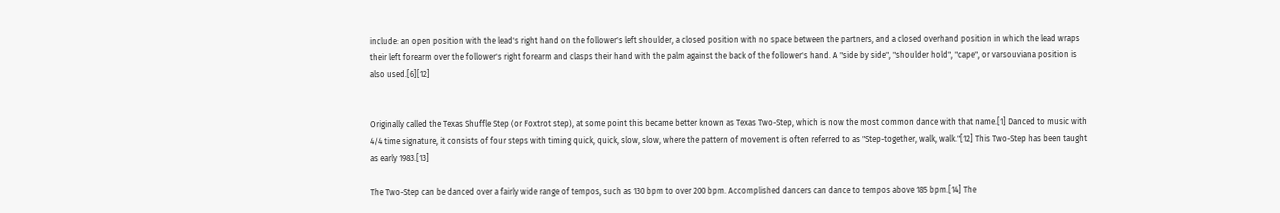include: an open position with the lead's right hand on the follower's left shoulder, a closed position with no space between the partners, and a closed overhand position in which the lead wraps their left forearm over the follower's right forearm and clasps their hand with the palm against the back of the follower's hand. A "side by side", "shoulder hold", "cape", or varsouviana position is also used.[6][12]


Originally called the Texas Shuffle Step (or Foxtrot step), at some point this became better known as Texas Two-Step, which is now the most common dance with that name.[1] Danced to music with 4/4 time signature, it consists of four steps with timing quick, quick, slow, slow, where the pattern of movement is often referred to as "Step-together, walk, walk."[12] This Two-Step has been taught as early 1983.[13]

The Two-Step can be danced over a fairly wide range of tempos, such as 130 bpm to over 200 bpm. Accomplished dancers can dance to tempos above 185 bpm.[14] The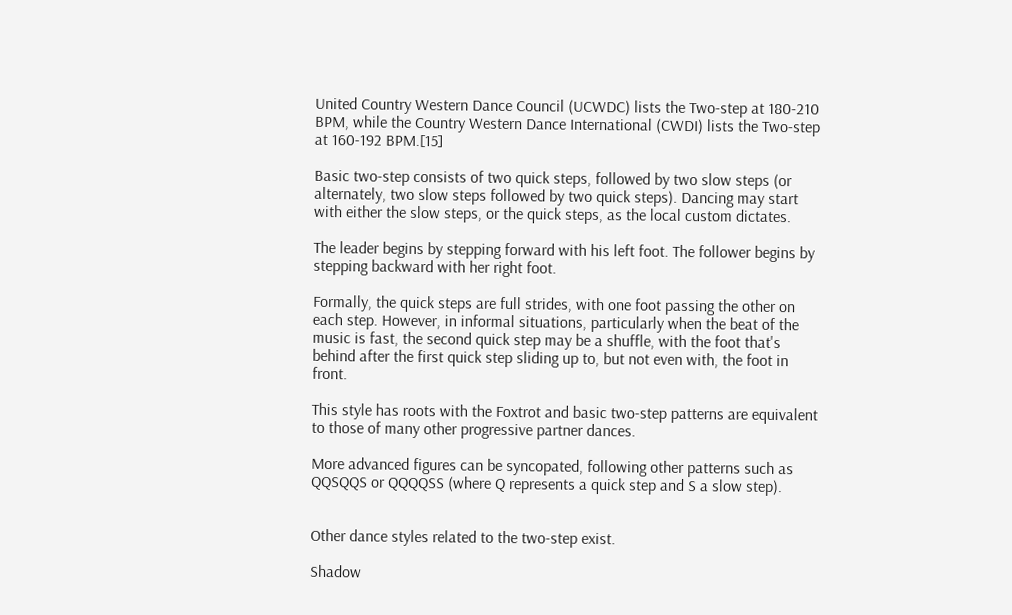United Country Western Dance Council (UCWDC) lists the Two-step at 180-210 BPM, while the Country Western Dance International (CWDI) lists the Two-step at 160-192 BPM.[15]

Basic two-step consists of two quick steps, followed by two slow steps (or alternately, two slow steps followed by two quick steps). Dancing may start with either the slow steps, or the quick steps, as the local custom dictates.

The leader begins by stepping forward with his left foot. The follower begins by stepping backward with her right foot.

Formally, the quick steps are full strides, with one foot passing the other on each step. However, in informal situations, particularly when the beat of the music is fast, the second quick step may be a shuffle, with the foot that's behind after the first quick step sliding up to, but not even with, the foot in front.

This style has roots with the Foxtrot and basic two-step patterns are equivalent to those of many other progressive partner dances.

More advanced figures can be syncopated, following other patterns such as QQSQQS or QQQQSS (where Q represents a quick step and S a slow step).


Other dance styles related to the two-step exist.

Shadow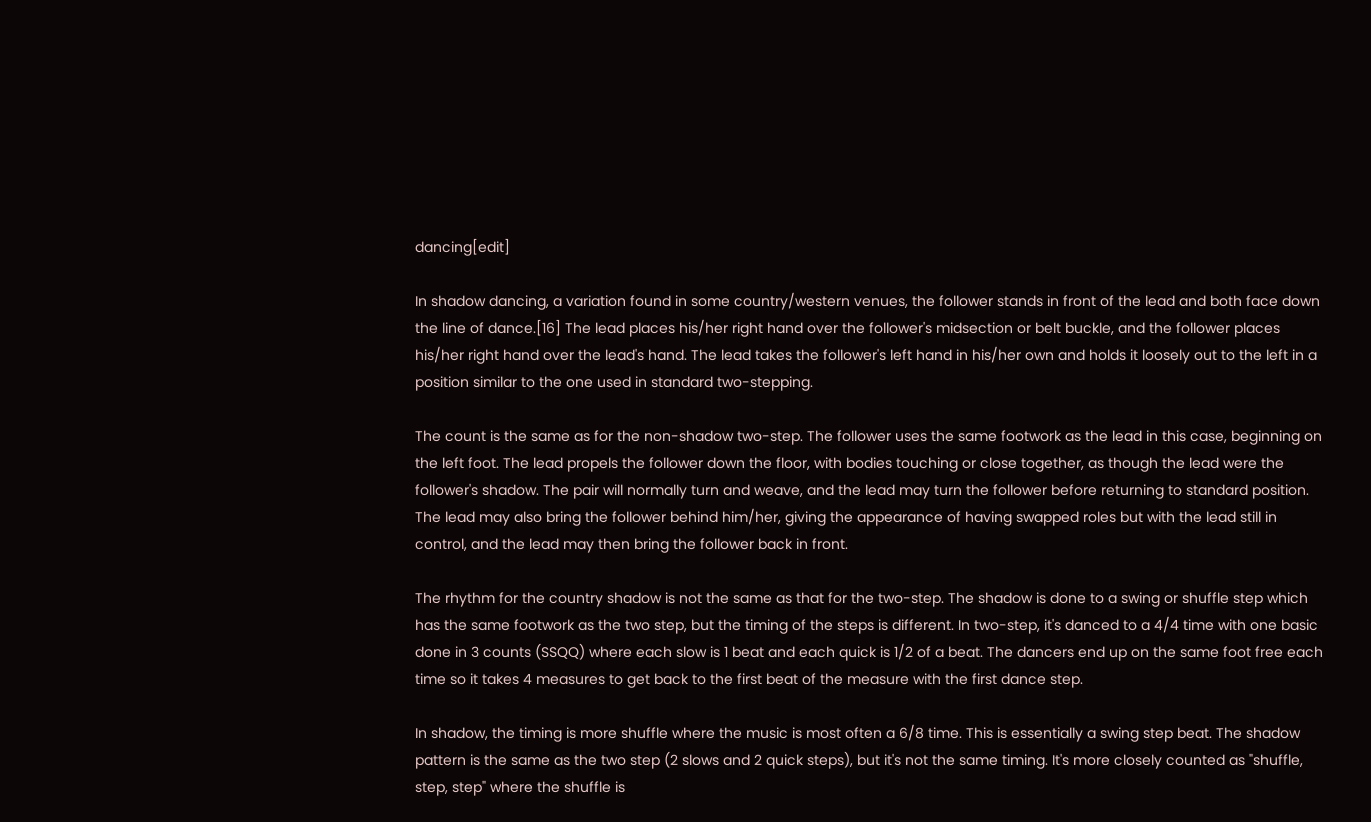dancing[edit]

In shadow dancing, a variation found in some country/western venues, the follower stands in front of the lead and both face down the line of dance.[16] The lead places his/her right hand over the follower's midsection or belt buckle, and the follower places his/her right hand over the lead's hand. The lead takes the follower's left hand in his/her own and holds it loosely out to the left in a position similar to the one used in standard two-stepping.

The count is the same as for the non-shadow two-step. The follower uses the same footwork as the lead in this case, beginning on the left foot. The lead propels the follower down the floor, with bodies touching or close together, as though the lead were the follower's shadow. The pair will normally turn and weave, and the lead may turn the follower before returning to standard position. The lead may also bring the follower behind him/her, giving the appearance of having swapped roles but with the lead still in control, and the lead may then bring the follower back in front.

The rhythm for the country shadow is not the same as that for the two-step. The shadow is done to a swing or shuffle step which has the same footwork as the two step, but the timing of the steps is different. In two-step, it's danced to a 4/4 time with one basic done in 3 counts (SSQQ) where each slow is 1 beat and each quick is 1/2 of a beat. The dancers end up on the same foot free each time so it takes 4 measures to get back to the first beat of the measure with the first dance step.

In shadow, the timing is more shuffle where the music is most often a 6/8 time. This is essentially a swing step beat. The shadow pattern is the same as the two step (2 slows and 2 quick steps), but it's not the same timing. It's more closely counted as "shuffle, step, step" where the shuffle is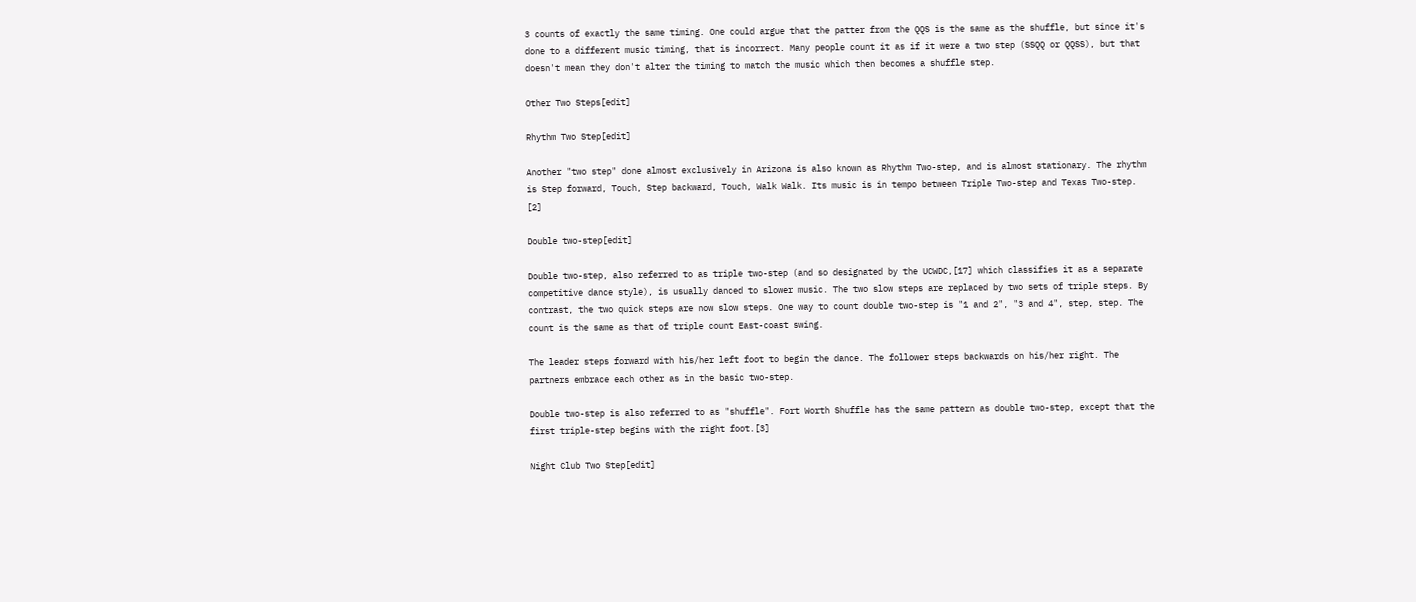3 counts of exactly the same timing. One could argue that the patter from the QQS is the same as the shuffle, but since it's done to a different music timing, that is incorrect. Many people count it as if it were a two step (SSQQ or QQSS), but that doesn't mean they don't alter the timing to match the music which then becomes a shuffle step.

Other Two Steps[edit]

Rhythm Two Step[edit]

Another "two step" done almost exclusively in Arizona is also known as Rhythm Two-step, and is almost stationary. The rhythm is Step forward, Touch, Step backward, Touch, Walk Walk. Its music is in tempo between Triple Two-step and Texas Two-step. [2]

Double two-step[edit]

Double two-step, also referred to as triple two-step (and so designated by the UCWDC,[17] which classifies it as a separate competitive dance style), is usually danced to slower music. The two slow steps are replaced by two sets of triple steps. By contrast, the two quick steps are now slow steps. One way to count double two-step is "1 and 2", "3 and 4", step, step. The count is the same as that of triple count East-coast swing.

The leader steps forward with his/her left foot to begin the dance. The follower steps backwards on his/her right. The partners embrace each other as in the basic two-step.

Double two-step is also referred to as "shuffle". Fort Worth Shuffle has the same pattern as double two-step, except that the first triple-step begins with the right foot.[3]

Night Club Two Step[edit]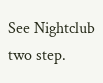See Nightclub two step.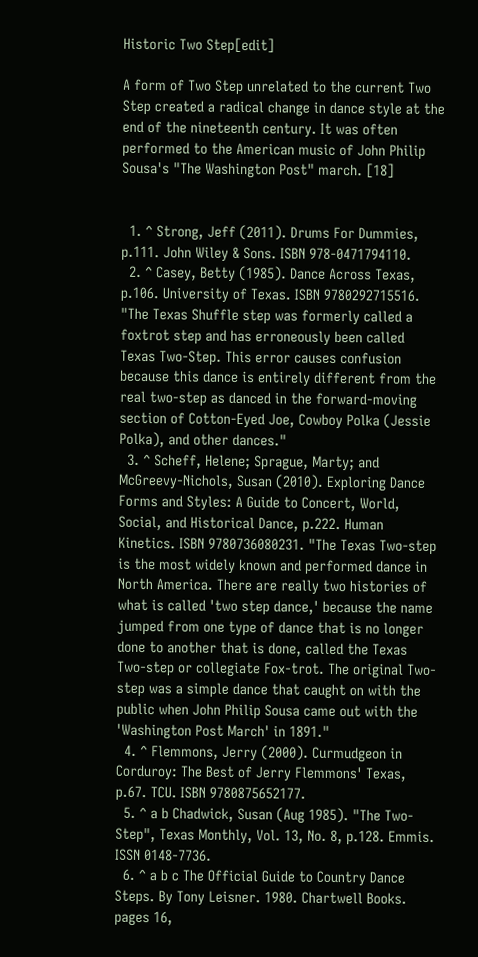Historic Two Step[edit]

A form of Two Step unrelated to the current Two Step created a radical change in dance style at the end of the nineteenth century. It was often performed to the American music of John Philip Sousa's "The Washington Post" march. [18]


  1. ^ Strong, Jeff (2011). Drums For Dummies, p.111. John Wiley & Sons. ISBN 978-0471794110.
  2. ^ Casey, Betty (1985). Dance Across Texas, p.106. University of Texas. ISBN 9780292715516. "The Texas Shuffle step was formerly called a foxtrot step and has erroneously been called Texas Two-Step. This error causes confusion because this dance is entirely different from the real two-step as danced in the forward-moving section of Cotton-Eyed Joe, Cowboy Polka (Jessie Polka), and other dances."
  3. ^ Scheff, Helene; Sprague, Marty; and McGreevy-Nichols, Susan (2010). Exploring Dance Forms and Styles: A Guide to Concert, World, Social, and Historical Dance, p.222. Human Kinetics. ISBN 9780736080231. "The Texas Two-step is the most widely known and performed dance in North America. There are really two histories of what is called 'two step dance,' because the name jumped from one type of dance that is no longer done to another that is done, called the Texas Two-step or collegiate Fox-trot. The original Two-step was a simple dance that caught on with the public when John Philip Sousa came out with the 'Washington Post March' in 1891."
  4. ^ Flemmons, Jerry (2000). Curmudgeon in Corduroy: The Best of Jerry Flemmons' Texas, p.67. TCU. ISBN 9780875652177.
  5. ^ a b Chadwick, Susan (Aug 1985). "The Two-Step", Texas Monthly, Vol. 13, No. 8, p.128. Emmis. ISSN 0148-7736.
  6. ^ a b c The Official Guide to Country Dance Steps. By Tony Leisner. 1980. Chartwell Books. pages 16,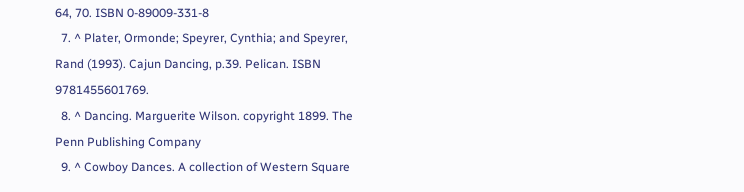64, 70. ISBN 0-89009-331-8
  7. ^ Plater, Ormonde; Speyrer, Cynthia; and Speyrer, Rand (1993). Cajun Dancing, p.39. Pelican. ISBN 9781455601769.
  8. ^ Dancing. Marguerite Wilson. copyright 1899. The Penn Publishing Company
  9. ^ Cowboy Dances. A collection of Western Square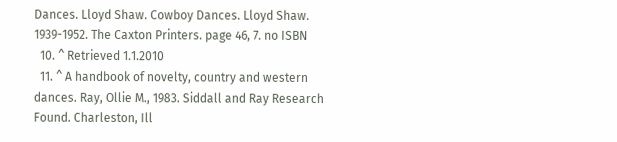Dances. Lloyd Shaw. Cowboy Dances. Lloyd Shaw. 1939-1952. The Caxton Printers. page 46, 7. no ISBN
  10. ^ Retrieved 1.1.2010
  11. ^ A handbook of novelty, country and western dances. Ray, Ollie M., 1983. Siddall and Ray Research Found. Charleston, Ill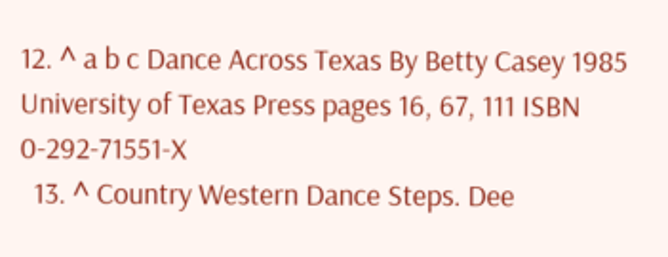12. ^ a b c Dance Across Texas By Betty Casey 1985 University of Texas Press pages 16, 67, 111 ISBN 0-292-71551-X
  13. ^ Country Western Dance Steps. Dee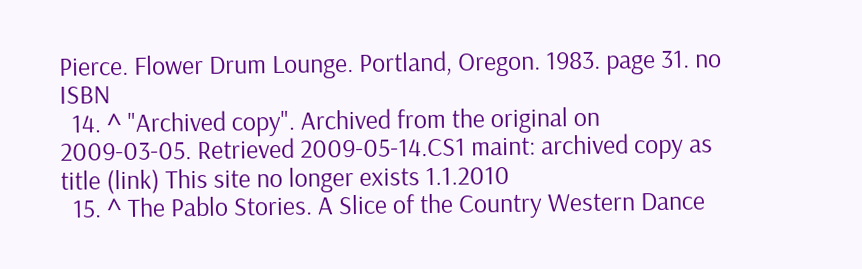Pierce. Flower Drum Lounge. Portland, Oregon. 1983. page 31. no ISBN
  14. ^ "Archived copy". Archived from the original on 2009-03-05. Retrieved 2009-05-14.CS1 maint: archived copy as title (link) This site no longer exists 1.1.2010
  15. ^ The Pablo Stories. A Slice of the Country Western Dance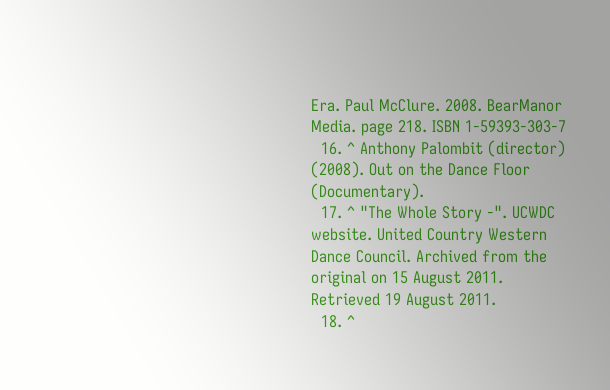Era. Paul McClure. 2008. BearManor Media. page 218. ISBN 1-59393-303-7
  16. ^ Anthony Palombit (director) (2008). Out on the Dance Floor (Documentary).
  17. ^ "The Whole Story -". UCWDC website. United Country Western Dance Council. Archived from the original on 15 August 2011. Retrieved 19 August 2011.
  18. ^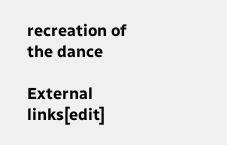recreation of the dance

External links[edit]